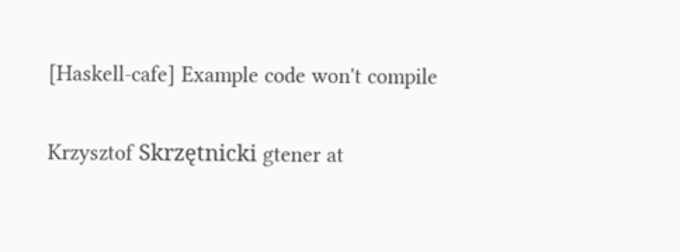[Haskell-cafe] Example code won't compile

Krzysztof Skrzętnicki gtener at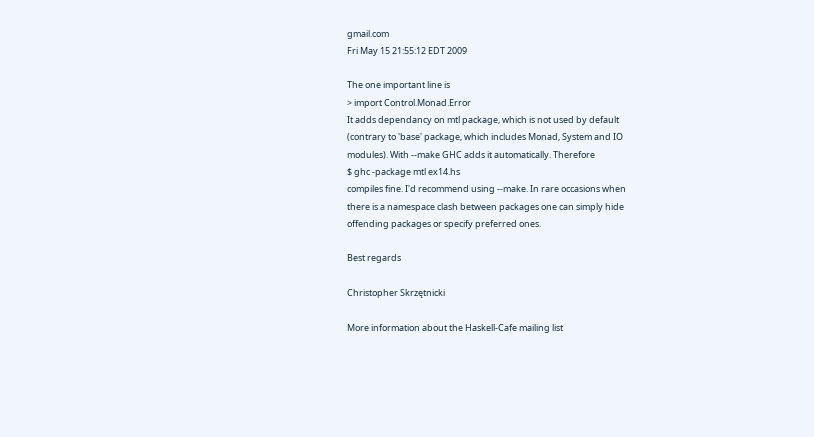gmail.com
Fri May 15 21:55:12 EDT 2009

The one important line is
> import Control.Monad.Error
It adds dependancy on mtl package, which is not used by default
(contrary to 'base' package, which includes Monad, System and IO
modules). With --make GHC adds it automatically. Therefore
$ ghc -package mtl ex14.hs
compiles fine. I'd recommend using --make. In rare occasions when
there is a namespace clash between packages one can simply hide
offending packages or specify preferred ones.

Best regards

Christopher Skrzętnicki

More information about the Haskell-Cafe mailing list